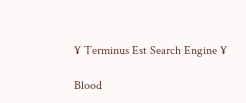¥ Terminus Est Search Engine ¥

Blood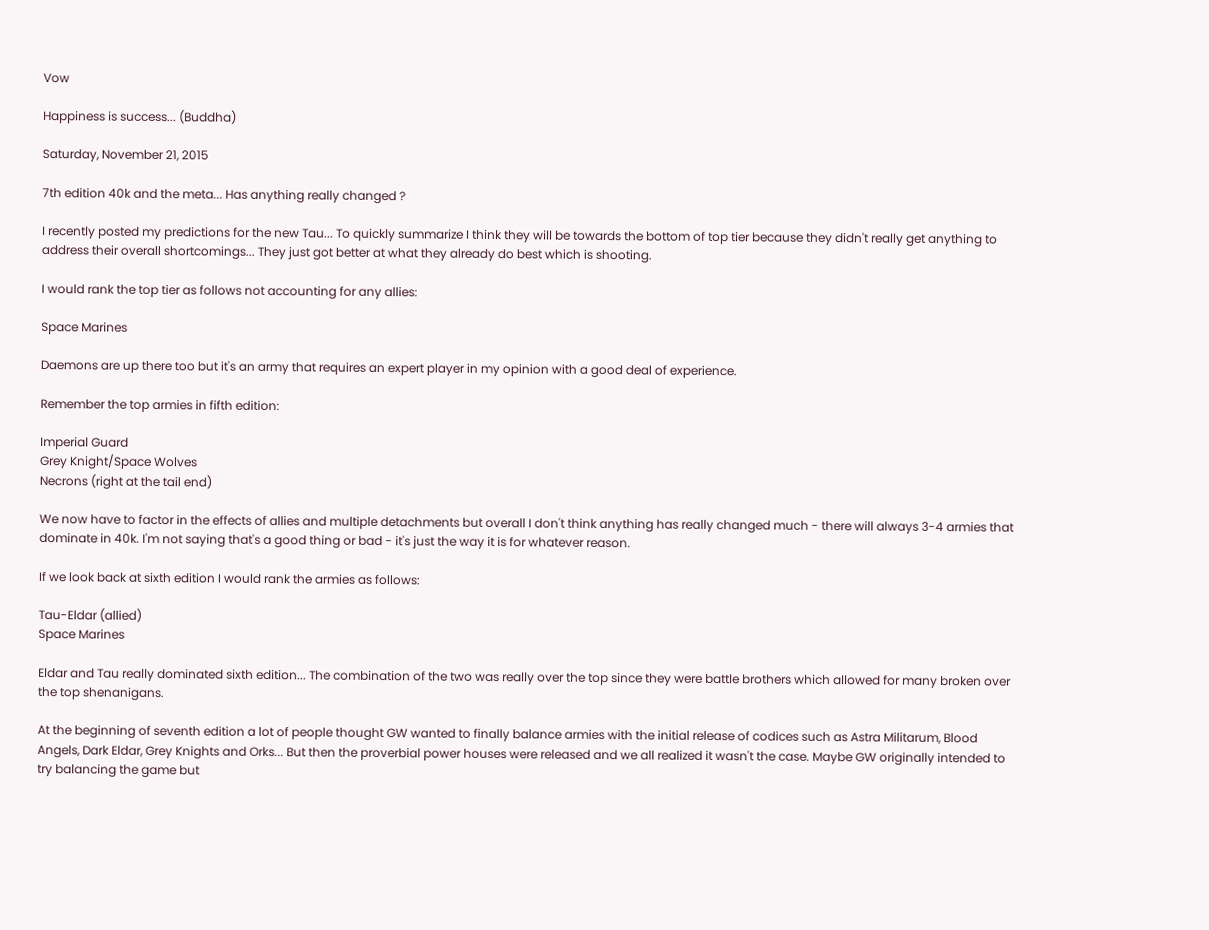Vow

Happiness is success... (Buddha)

Saturday, November 21, 2015

7th edition 40k and the meta... Has anything really changed ?

I recently posted my predictions for the new Tau... To quickly summarize I think they will be towards the bottom of top tier because they didn't really get anything to address their overall shortcomings... They just got better at what they already do best which is shooting.

I would rank the top tier as follows not accounting for any allies:

Space Marines

Daemons are up there too but it's an army that requires an expert player in my opinion with a good deal of experience.

Remember the top armies in fifth edition:

Imperial Guard
Grey Knight/Space Wolves
Necrons (right at the tail end)

We now have to factor in the effects of allies and multiple detachments but overall I don't think anything has really changed much - there will always 3-4 armies that dominate in 40k. I'm not saying that's a good thing or bad - it's just the way it is for whatever reason.

If we look back at sixth edition I would rank the armies as follows:

Tau-Eldar (allied)
Space Marines

Eldar and Tau really dominated sixth edition... The combination of the two was really over the top since they were battle brothers which allowed for many broken over the top shenanigans.

At the beginning of seventh edition a lot of people thought GW wanted to finally balance armies with the initial release of codices such as Astra Militarum, Blood Angels, Dark Eldar, Grey Knights and Orks... But then the proverbial power houses were released and we all realized it wasn't the case. Maybe GW originally intended to try balancing the game but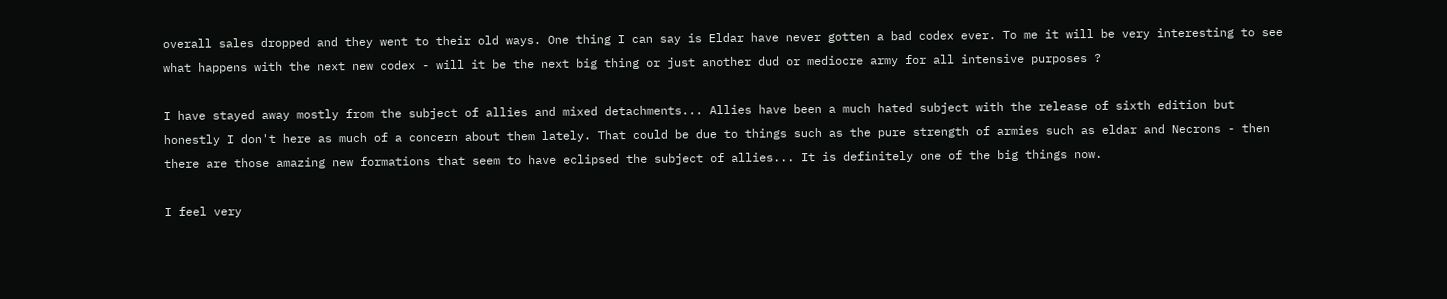overall sales dropped and they went to their old ways. One thing I can say is Eldar have never gotten a bad codex ever. To me it will be very interesting to see what happens with the next new codex - will it be the next big thing or just another dud or mediocre army for all intensive purposes ?

I have stayed away mostly from the subject of allies and mixed detachments... Allies have been a much hated subject with the release of sixth edition but honestly I don't here as much of a concern about them lately. That could be due to things such as the pure strength of armies such as eldar and Necrons - then there are those amazing new formations that seem to have eclipsed the subject of allies... It is definitely one of the big things now.

I feel very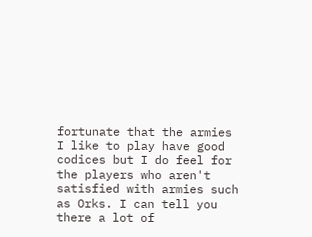fortunate that the armies I like to play have good codices but I do feel for the players who aren't satisfied with armies such as Orks. I can tell you there a lot of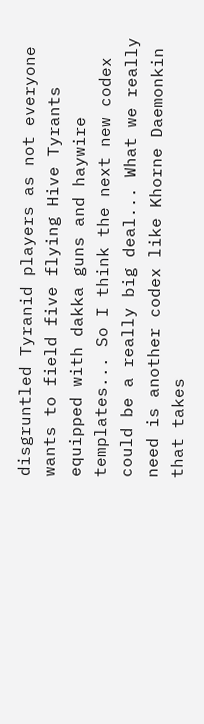disgruntled Tyranid players as not everyone wants to field five flying Hive Tyrants equipped with dakka guns and haywire templates... So I think the next new codex could be a really big deal... What we really need is another codex like Khorne Daemonkin that takes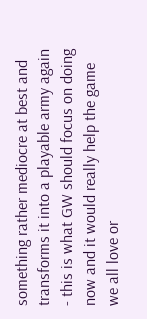something rather mediocre at best and transforms it into a playable army again - this is what GW should focus on doing now and it would really help the game we all love or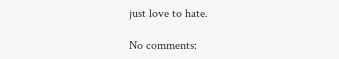just love to hate.

No comments: